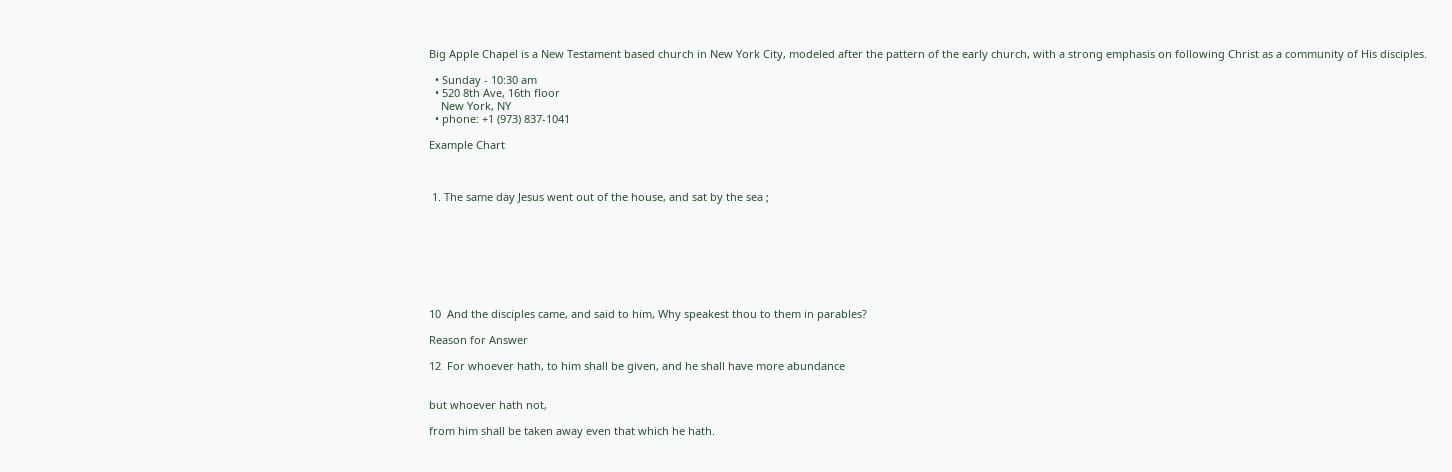Big Apple Chapel is a New Testament based church in New York City, modeled after the pattern of the early church, with a strong emphasis on following Christ as a community of His disciples.

  • Sunday - 10:30 am
  • 520 8th Ave, 16th floor
    New York, NY
  • phone: +1 (973) 837-1041

Example Chart



 1. The same day Jesus went out of the house, and sat by the sea ;








10  And the disciples came, and said to him, Why speakest thou to them in parables?

Reason for Answer

12  For whoever hath, to him shall be given, and he shall have more abundance


but whoever hath not,

from him shall be taken away even that which he hath.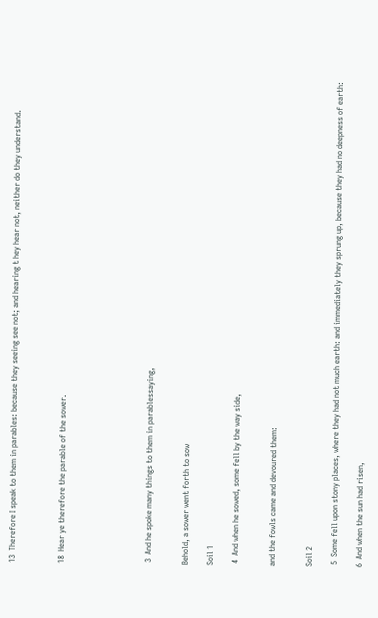13  Therefore I speak to them in parables: because they seeing see not; and hearing t hey hear not, neither do they understand.



18  Hear ye therefore the parable of the sower.






 3  And he spoke many things to them in parablessaying,


Behold, a sower went forth to sow

Soil 1

 4  And when he sowed, some fell by the way side,


and the fowls came and devoured them:


Soil 2

 5  Some fell upon stony places, where they had not much earth: and immediately they sprung up, because they had no deepness of earth:

6  And when the sun had risen,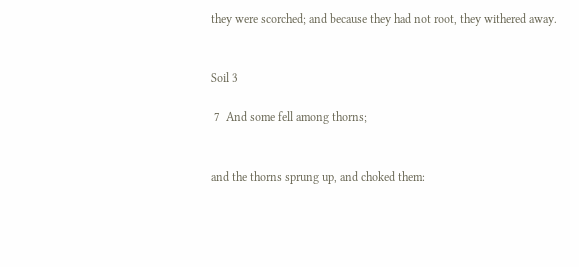they were scorched; and because they had not root, they withered away.


Soil 3

 7  And some fell among thorns;


and the thorns sprung up, and choked them: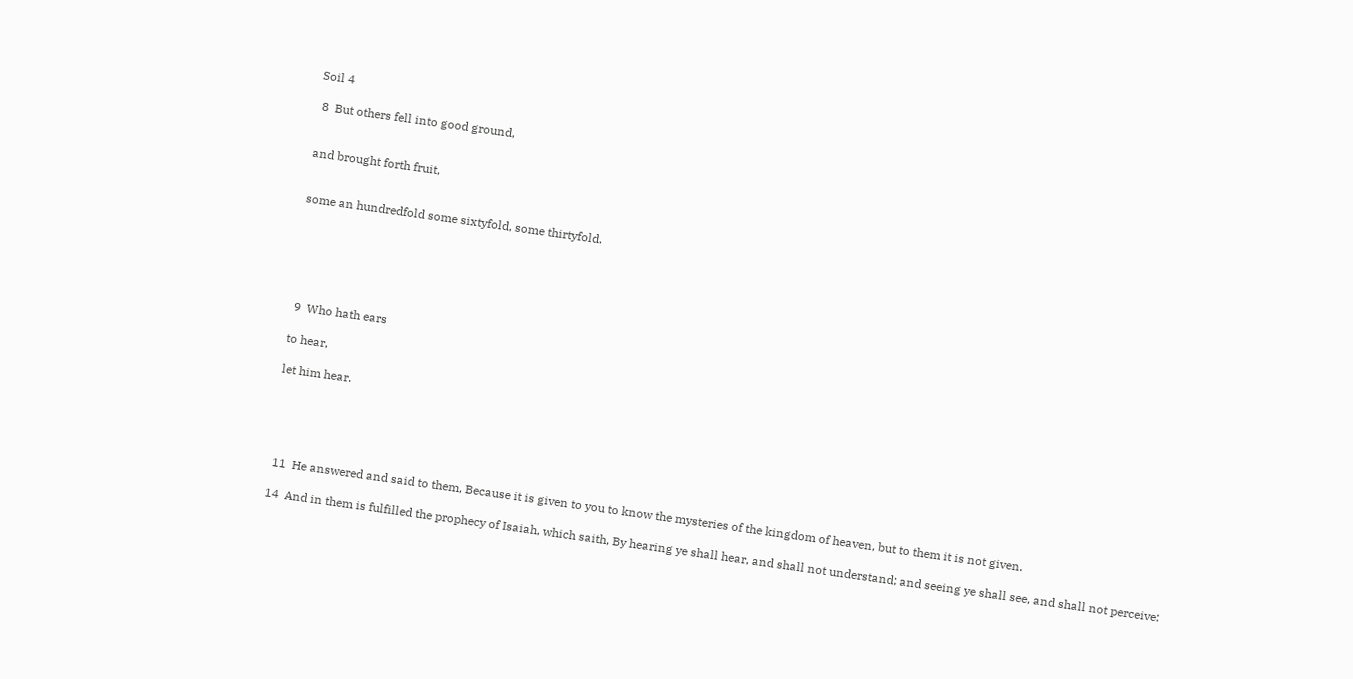Soil 4

 8  But others fell into good ground,


and brought forth fruit,


some an hundredfold some sixtyfold, some thirtyfold.






 9  Who hath ears

to hear,

let him hear.





 11  He answered and said to them, Because it is given to you to know the mysteries of the kingdom of heaven, but to them it is not given.

14  And in them is fulfilled the prophecy of Isaiah, which saith, By hearing ye shall hear, and shall not understand; and seeing ye shall see, and shall not perceive: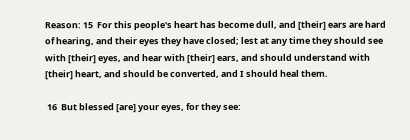Reason: 15  For this people's heart has become dull, and [their] ears are hard of hearing, and their eyes they have closed; lest at any time they should see with [their] eyes, and hear with [their] ears, and should understand with [their] heart, and should be converted, and I should heal them.

 16  But blessed [are] your eyes, for they see: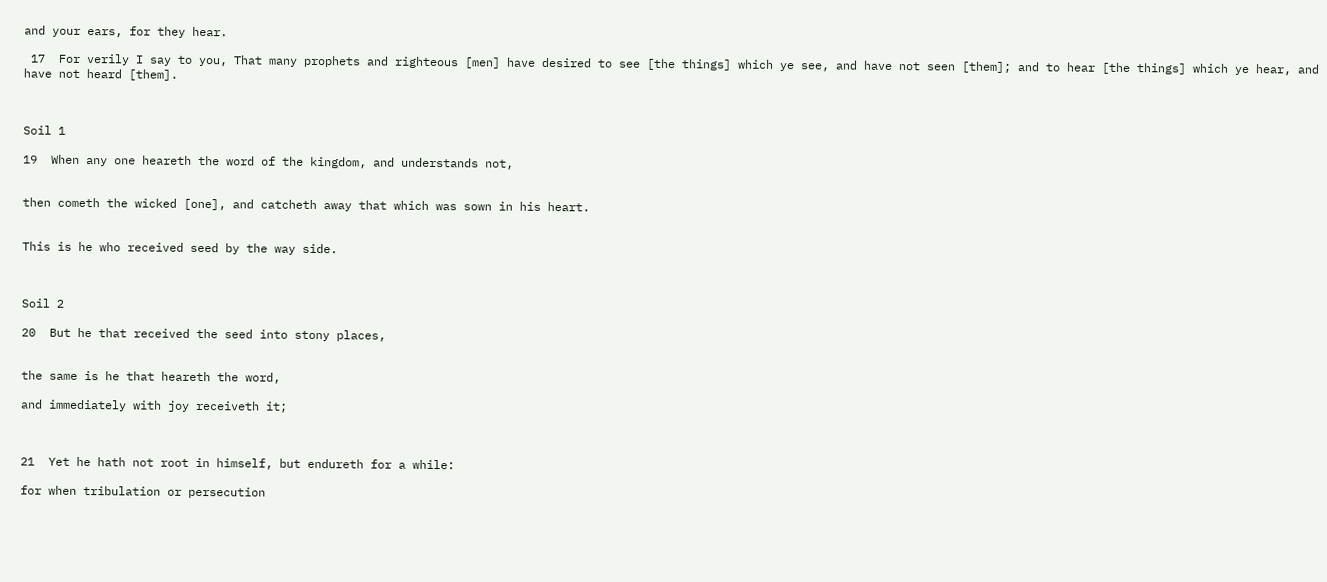and your ears, for they hear.

 17  For verily I say to you, That many prophets and righteous [men] have desired to see [the things] which ye see, and have not seen [them]; and to hear [the things] which ye hear, and have not heard [them].



Soil 1

19  When any one heareth the word of the kingdom, and understands not,


then cometh the wicked [one], and catcheth away that which was sown in his heart.


This is he who received seed by the way side.



Soil 2

20  But he that received the seed into stony places,


the same is he that heareth the word,

and immediately with joy receiveth it;



21  Yet he hath not root in himself, but endureth for a while:

for when tribulation or persecution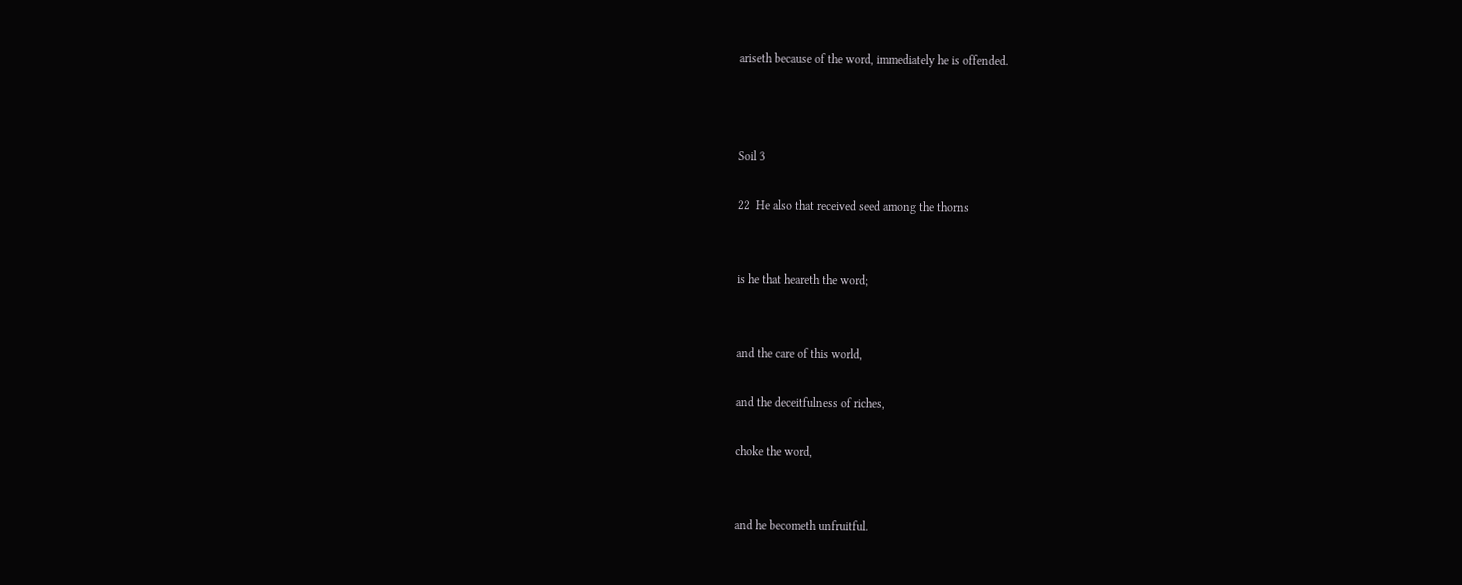ariseth because of the word, immediately he is offended.



Soil 3

22  He also that received seed among the thorns


is he that heareth the word;


and the care of this world,

and the deceitfulness of riches,

choke the word,


and he becometh unfruitful.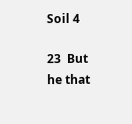Soil 4

23  But he that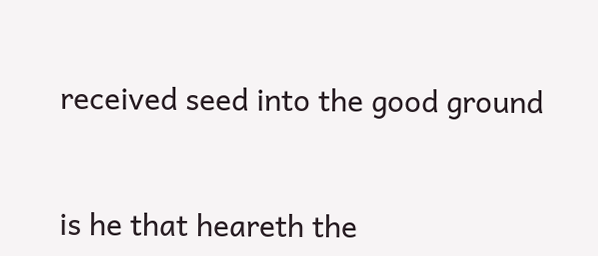received seed into the good ground


is he that heareth the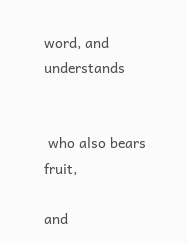word, and understands


 who also bears  fruit,

and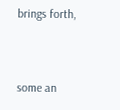brings forth,


some an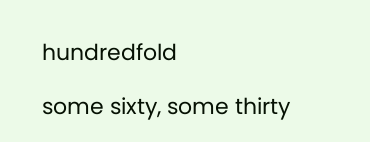hundredfold

some sixty, some thirty